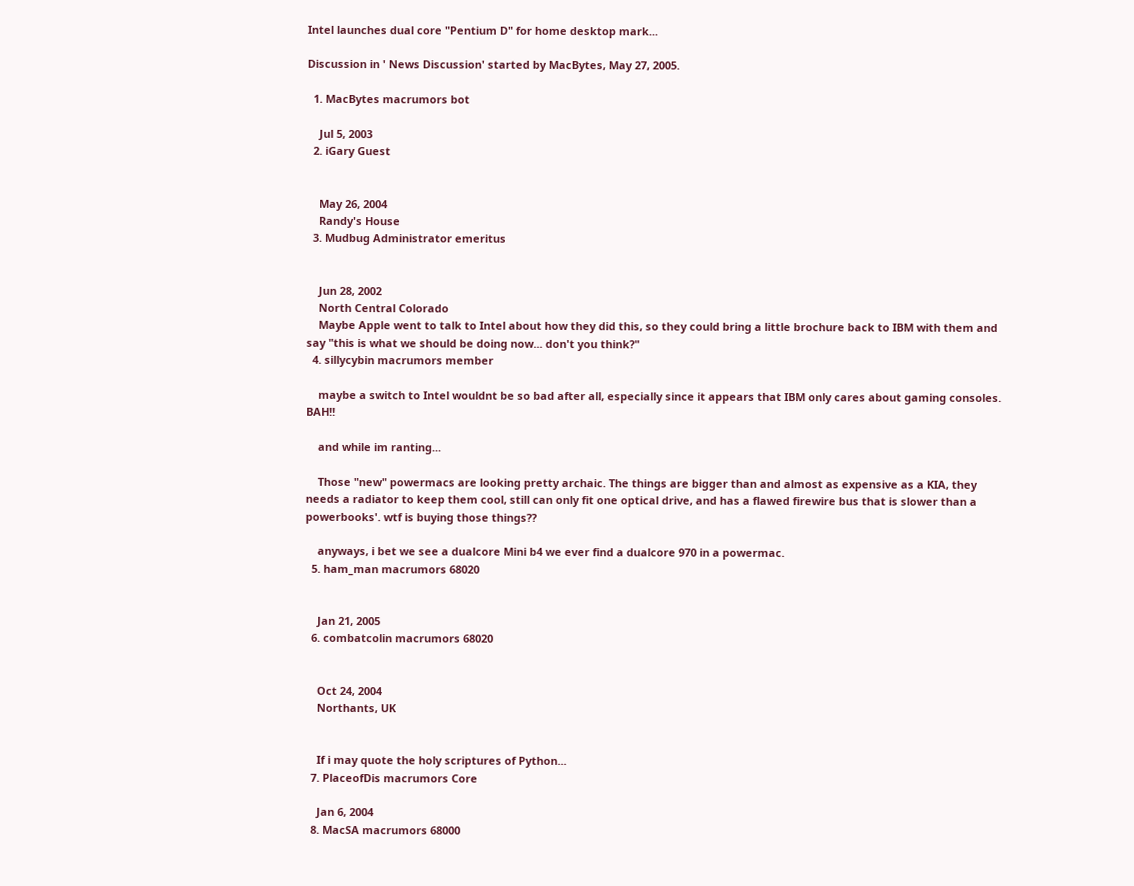Intel launches dual core "Pentium D" for home desktop mark...

Discussion in ' News Discussion' started by MacBytes, May 27, 2005.

  1. MacBytes macrumors bot

    Jul 5, 2003
  2. iGary Guest


    May 26, 2004
    Randy's House
  3. Mudbug Administrator emeritus


    Jun 28, 2002
    North Central Colorado
    Maybe Apple went to talk to Intel about how they did this, so they could bring a little brochure back to IBM with them and say "this is what we should be doing now... don't you think?"
  4. sillycybin macrumors member

    maybe a switch to Intel wouldnt be so bad after all, especially since it appears that IBM only cares about gaming consoles. BAH!!

    and while im ranting...

    Those "new" powermacs are looking pretty archaic. The things are bigger than and almost as expensive as a KIA, they needs a radiator to keep them cool, still can only fit one optical drive, and has a flawed firewire bus that is slower than a powerbooks'. wtf is buying those things??

    anyways, i bet we see a dualcore Mini b4 we ever find a dualcore 970 in a powermac.
  5. ham_man macrumors 68020


    Jan 21, 2005
  6. combatcolin macrumors 68020


    Oct 24, 2004
    Northants, UK


    If i may quote the holy scriptures of Python...
  7. PlaceofDis macrumors Core

    Jan 6, 2004
  8. MacSA macrumors 68000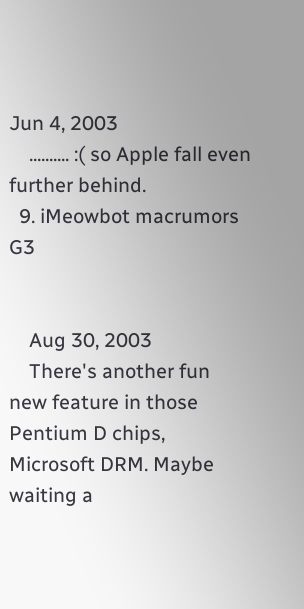Jun 4, 2003
    .......... :( so Apple fall even further behind.
  9. iMeowbot macrumors G3


    Aug 30, 2003
    There's another fun new feature in those Pentium D chips, Microsoft DRM. Maybe waiting a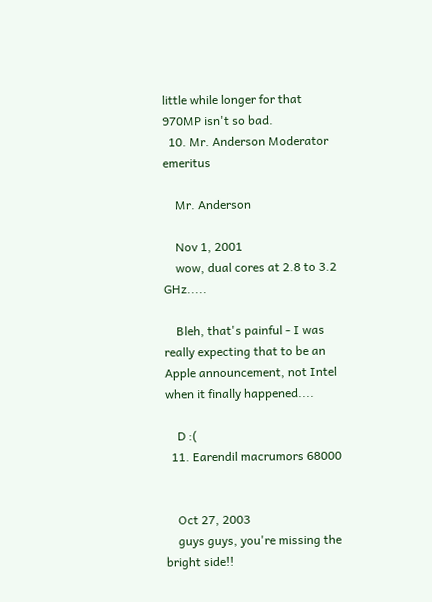little while longer for that 970MP isn't so bad.
  10. Mr. Anderson Moderator emeritus

    Mr. Anderson

    Nov 1, 2001
    wow, dual cores at 2.8 to 3.2 GHz.....

    Bleh, that's painful - I was really expecting that to be an Apple announcement, not Intel when it finally happened....

    D :(
  11. Earendil macrumors 68000


    Oct 27, 2003
    guys guys, you're missing the bright side!!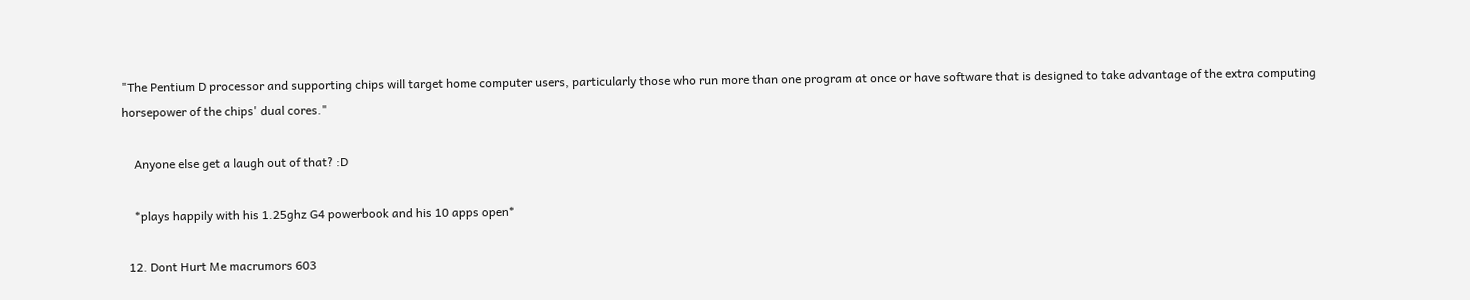"The Pentium D processor and supporting chips will target home computer users, particularly those who run more than one program at once or have software that is designed to take advantage of the extra computing horsepower of the chips' dual cores."

    Anyone else get a laugh out of that? :D

    *plays happily with his 1.25ghz G4 powerbook and his 10 apps open*

  12. Dont Hurt Me macrumors 603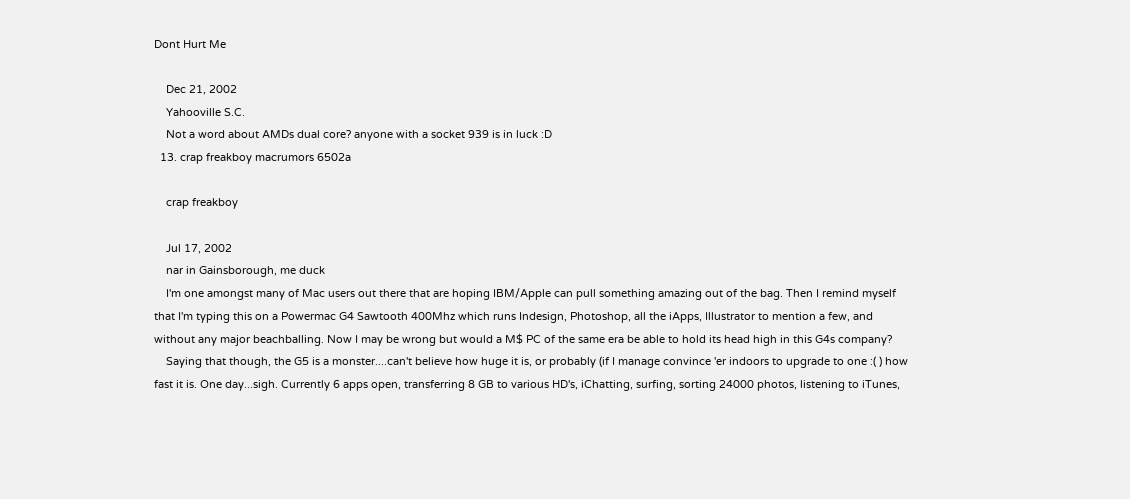Dont Hurt Me

    Dec 21, 2002
    Yahooville S.C.
    Not a word about AMDs dual core? anyone with a socket 939 is in luck :D
  13. crap freakboy macrumors 6502a

    crap freakboy

    Jul 17, 2002
    nar in Gainsborough, me duck
    I'm one amongst many of Mac users out there that are hoping IBM/Apple can pull something amazing out of the bag. Then I remind myself that I'm typing this on a Powermac G4 Sawtooth 400Mhz which runs Indesign, Photoshop, all the iApps, Illustrator to mention a few, and without any major beachballing. Now I may be wrong but would a M$ PC of the same era be able to hold its head high in this G4s company?
    Saying that though, the G5 is a monster....can't believe how huge it is, or probably (if I manage convince 'er indoors to upgrade to one :( ) how fast it is. One day...sigh. Currently 6 apps open, transferring 8 GB to various HD's, iChatting, surfing, sorting 24000 photos, listening to iTunes,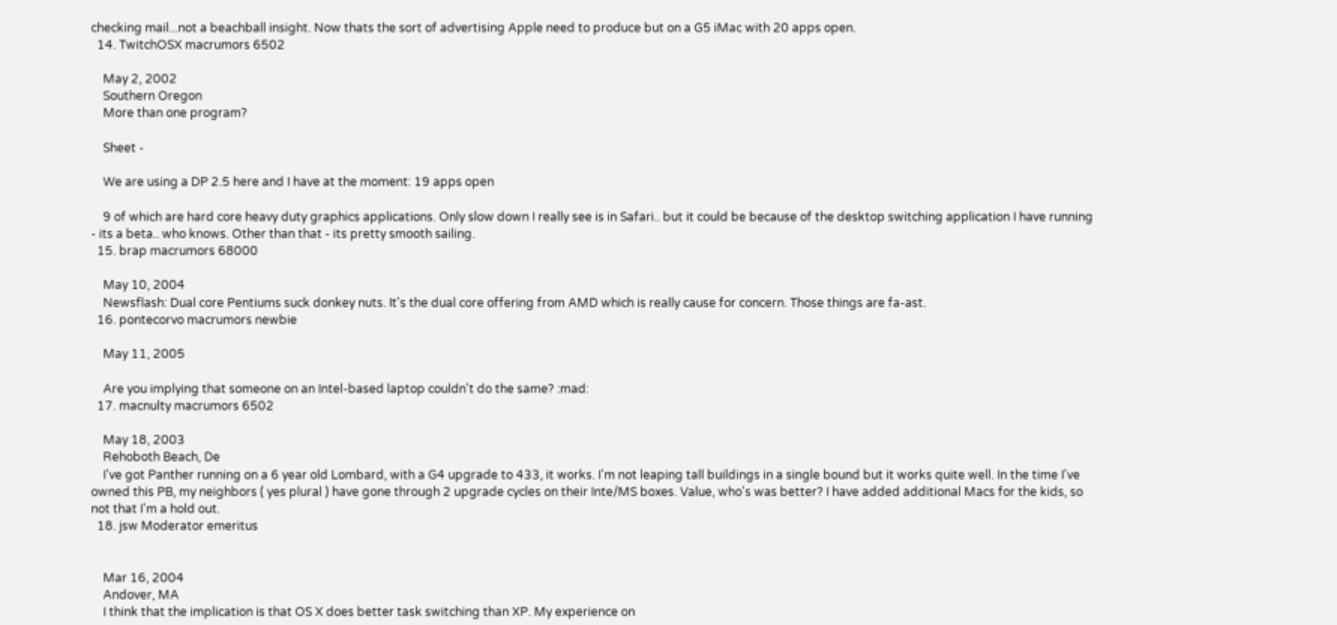checking mail...not a beachball insight. Now thats the sort of advertising Apple need to produce but on a G5 iMac with 20 apps open.
  14. TwitchOSX macrumors 6502

    May 2, 2002
    Southern Oregon
    More than one program?

    Sheet -

    We are using a DP 2.5 here and I have at the moment: 19 apps open

    9 of which are hard core heavy duty graphics applications. Only slow down I really see is in Safari.. but it could be because of the desktop switching application I have running - its a beta.. who knows. Other than that - its pretty smooth sailing.
  15. brap macrumors 68000

    May 10, 2004
    Newsflash: Dual core Pentiums suck donkey nuts. It's the dual core offering from AMD which is really cause for concern. Those things are fa-ast.
  16. pontecorvo macrumors newbie

    May 11, 2005

    Are you implying that someone on an Intel-based laptop couldn't do the same? :mad:
  17. macnulty macrumors 6502

    May 18, 2003
    Rehoboth Beach, De
    I've got Panther running on a 6 year old Lombard, with a G4 upgrade to 433, it works. I'm not leaping tall buildings in a single bound but it works quite well. In the time I've owned this PB, my neighbors ( yes plural ) have gone through 2 upgrade cycles on their Inte/MS boxes. Value, who's was better? I have added additional Macs for the kids, so not that I'm a hold out.
  18. jsw Moderator emeritus


    Mar 16, 2004
    Andover, MA
    I think that the implication is that OS X does better task switching than XP. My experience on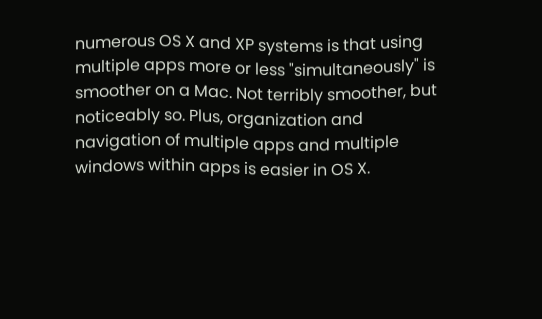numerous OS X and XP systems is that using multiple apps more or less "simultaneously" is smoother on a Mac. Not terribly smoother, but noticeably so. Plus, organization and navigation of multiple apps and multiple windows within apps is easier in OS X.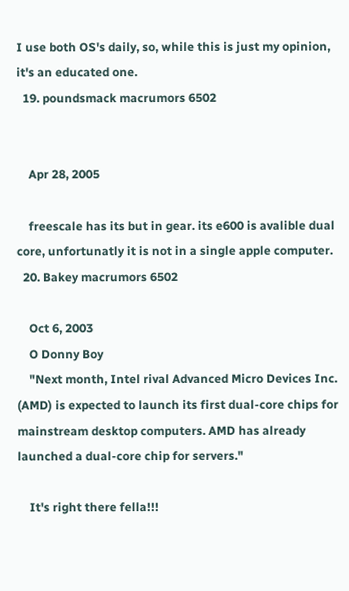I use both OS's daily, so, while this is just my opinion, it's an educated one.
  19. poundsmack macrumors 6502


    Apr 28, 2005

    freescale has its but in gear. its e600 is avalible dual core, unfortunatly it is not in a single apple computer.
  20. Bakey macrumors 6502

    Oct 6, 2003
    O Donny Boy
    "Next month, Intel rival Advanced Micro Devices Inc. (AMD) is expected to launch its first dual-core chips for mainstream desktop computers. AMD has already launched a dual-core chip for servers."

    It's right there fella!!!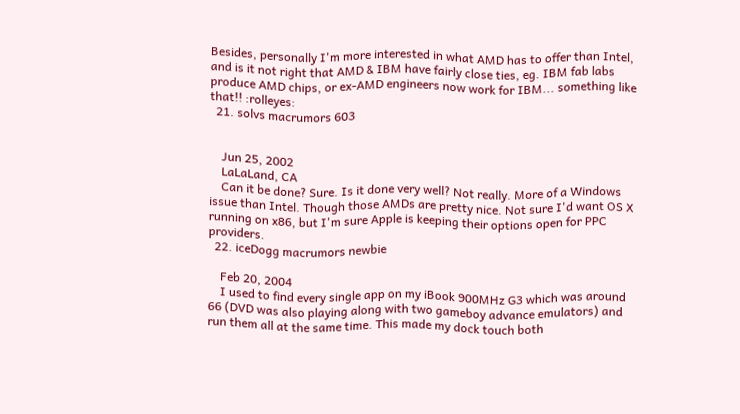Besides, personally I'm more interested in what AMD has to offer than Intel, and is it not right that AMD & IBM have fairly close ties, eg. IBM fab labs produce AMD chips, or ex-AMD engineers now work for IBM... something like that!! :rolleyes:
  21. solvs macrumors 603


    Jun 25, 2002
    LaLaLand, CA
    Can it be done? Sure. Is it done very well? Not really. More of a Windows issue than Intel. Though those AMDs are pretty nice. Not sure I'd want OS X running on x86, but I'm sure Apple is keeping their options open for PPC providers.
  22. iceDogg macrumors newbie

    Feb 20, 2004
    I used to find every single app on my iBook 900MHz G3 which was around 66 (DVD was also playing along with two gameboy advance emulators) and run them all at the same time. This made my dock touch both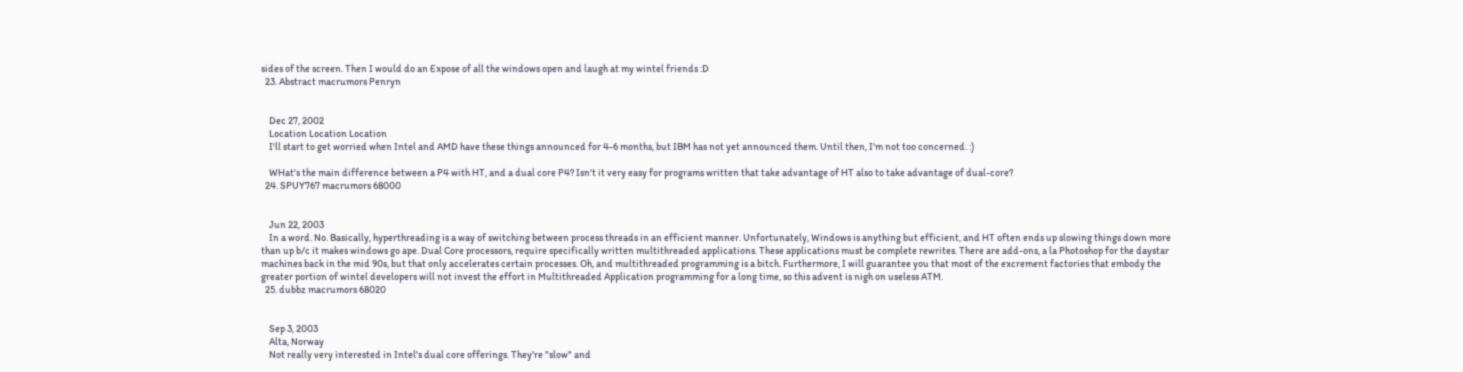sides of the screen. Then I would do an Expose of all the windows open and laugh at my wintel friends :D
  23. Abstract macrumors Penryn


    Dec 27, 2002
    Location Location Location
    I'll start to get worried when Intel and AMD have these things announced for 4-6 months, but IBM has not yet announced them. Until then, I'm not too concerned. :)

    WHat's the main difference between a P4 with HT, and a dual core P4? Isn't it very easy for programs written that take advantage of HT also to take advantage of dual-core?
  24. SPUY767 macrumors 68000


    Jun 22, 2003
    In a word. No. Basically, hyperthreading is a way of switching between process threads in an efficient manner. Unfortunately, Windows is anything but efficient, and HT often ends up slowing things down more than up b/c it makes windows go ape. Dual Core processors, require specifically written multithreaded applications. These applications must be complete rewrites. There are add-ons, a la Photoshop for the daystar machines back in the mid 90s, but that only accelerates certain processes. Oh, and multithreaded programming is a bitch. Furthermore, I will guarantee you that most of the excrement factories that embody the greater portion of wintel developers will not invest the effort in Multithreaded Application programming for a long time, so this advent is nigh on useless ATM.
  25. dubbz macrumors 68020


    Sep 3, 2003
    Alta, Norway
    Not really very interested in Intel's dual core offerings. They're "slow" and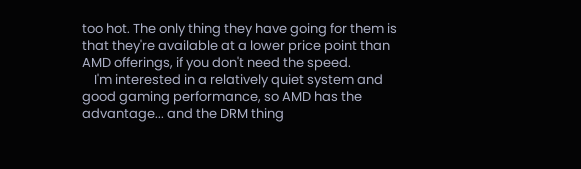too hot. The only thing they have going for them is that they're available at a lower price point than AMD offerings, if you don't need the speed.
    I'm interested in a relatively quiet system and good gaming performance, so AMD has the advantage... and the DRM thing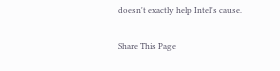doesn't exactly help Intel's cause.

Share This Page